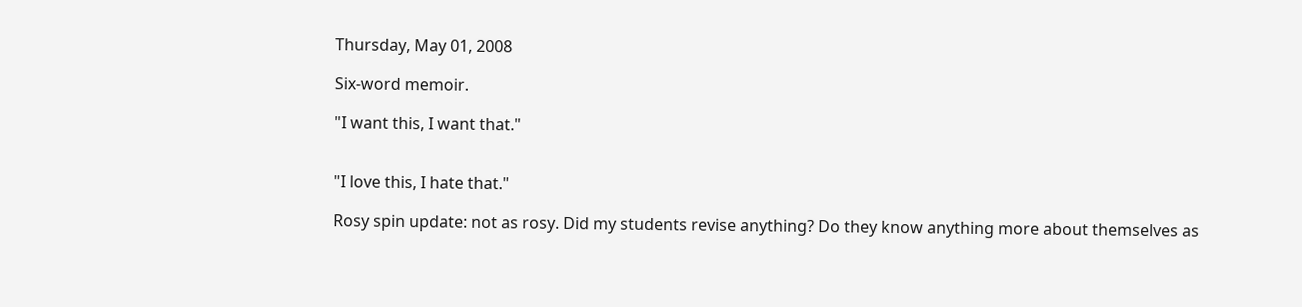Thursday, May 01, 2008

Six-word memoir.

"I want this, I want that."


"I love this, I hate that."

Rosy spin update: not as rosy. Did my students revise anything? Do they know anything more about themselves as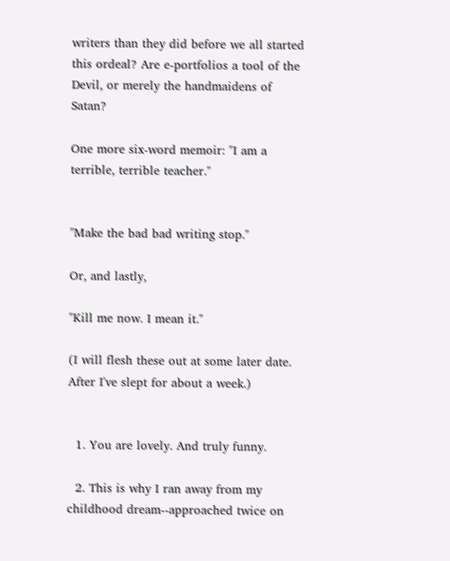writers than they did before we all started this ordeal? Are e-portfolios a tool of the Devil, or merely the handmaidens of Satan?

One more six-word memoir: "I am a terrible, terrible teacher."


"Make the bad bad writing stop."

Or, and lastly,

"Kill me now. I mean it."

(I will flesh these out at some later date. After I've slept for about a week.)


  1. You are lovely. And truly funny.

  2. This is why I ran away from my childhood dream--approached twice on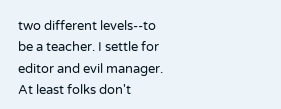two different levels--to be a teacher. I settle for editor and evil manager. At least folks don't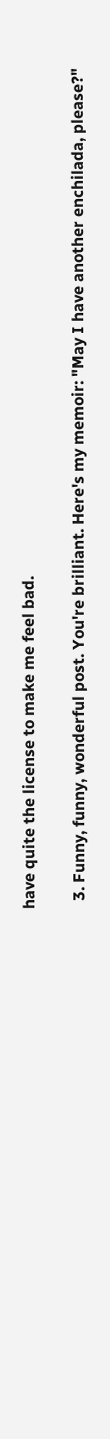have quite the license to make me feel bad.

  3. Funny, funny, wonderful post. You're brilliant. Here's my memoir: "May I have another enchilada, please?"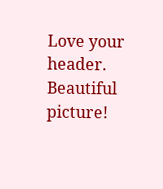Love your header. Beautiful picture!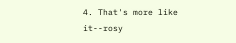4. That's more like it--rosy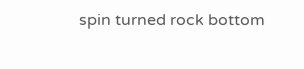spin turned rock bottom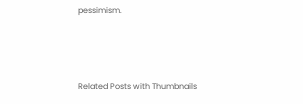pessimism.



Related Posts with Thumbnails